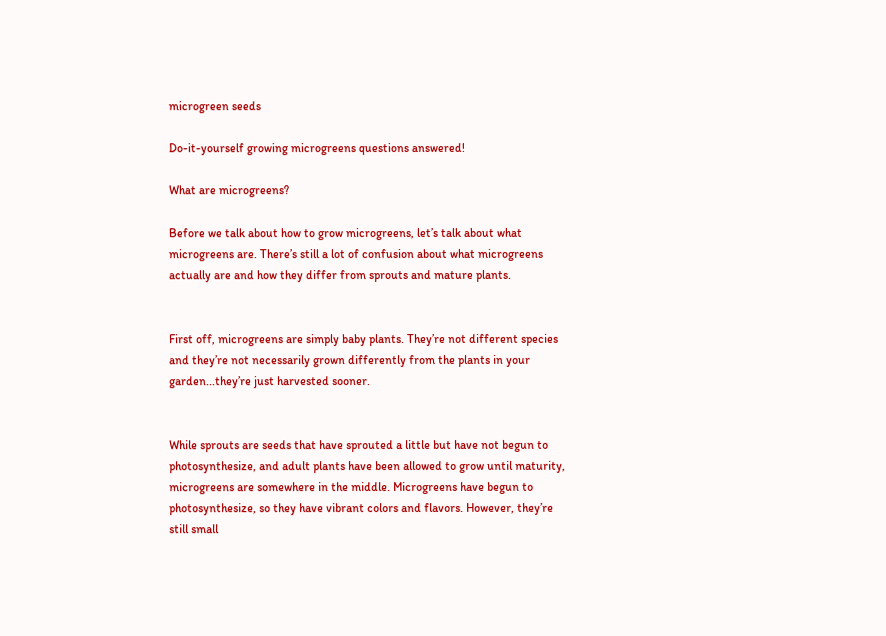microgreen seeds

Do-it-yourself growing microgreens questions answered!

What are microgreens?

Before we talk about how to grow microgreens, let’s talk about what microgreens are. There’s still a lot of confusion about what microgreens actually are and how they differ from sprouts and mature plants.


First off, microgreens are simply baby plants. They’re not different species and they’re not necessarily grown differently from the plants in your garden...they’re just harvested sooner.


While sprouts are seeds that have sprouted a little but have not begun to photosynthesize, and adult plants have been allowed to grow until maturity, microgreens are somewhere in the middle. Microgreens have begun to photosynthesize, so they have vibrant colors and flavors. However, they’re still small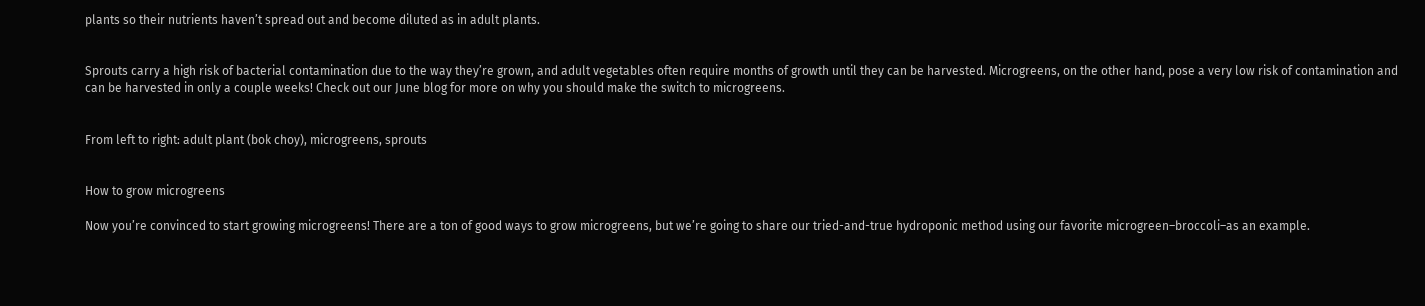plants so their nutrients haven’t spread out and become diluted as in adult plants.


Sprouts carry a high risk of bacterial contamination due to the way they’re grown, and adult vegetables often require months of growth until they can be harvested. Microgreens, on the other hand, pose a very low risk of contamination and can be harvested in only a couple weeks! Check out our June blog for more on why you should make the switch to microgreens.


From left to right: adult plant (bok choy), microgreens, sprouts


How to grow microgreens

Now you’re convinced to start growing microgreens! There are a ton of good ways to grow microgreens, but we’re going to share our tried-and-true hydroponic method using our favorite microgreen–broccoli–as an example.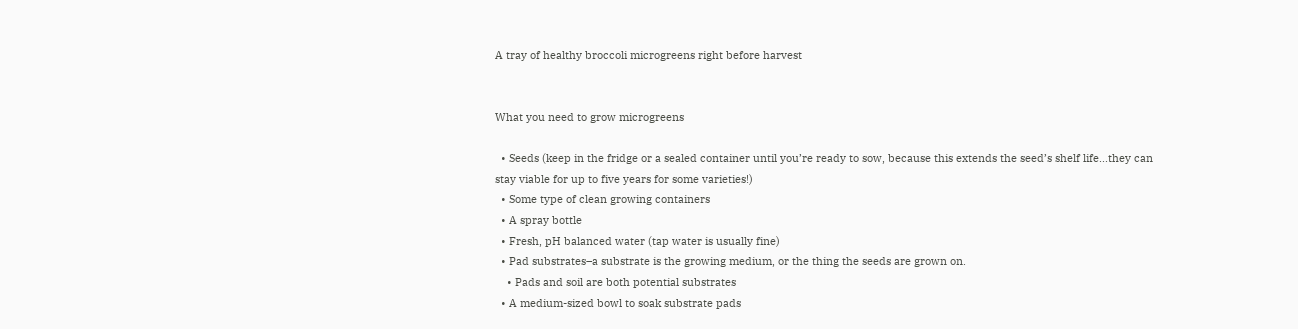A tray of healthy broccoli microgreens right before harvest


What you need to grow microgreens

  • Seeds (keep in the fridge or a sealed container until you’re ready to sow, because this extends the seed’s shelf life...they can stay viable for up to five years for some varieties!)
  • Some type of clean growing containers
  • A spray bottle
  • Fresh, pH balanced water (tap water is usually fine)
  • Pad substrates–a substrate is the growing medium, or the thing the seeds are grown on.
    • Pads and soil are both potential substrates
  • A medium-sized bowl to soak substrate pads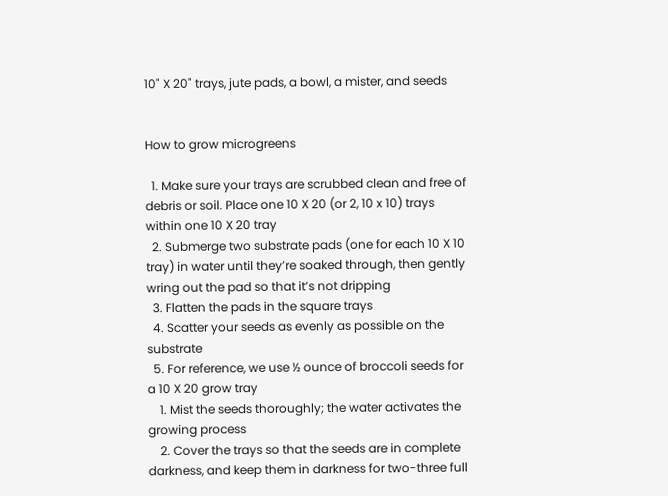10" X 20" trays, jute pads, a bowl, a mister, and seeds


How to grow microgreens

  1. Make sure your trays are scrubbed clean and free of debris or soil. Place one 10 X 20 (or 2, 10 x 10) trays within one 10 X 20 tray
  2. Submerge two substrate pads (one for each 10 X 10 tray) in water until they’re soaked through, then gently wring out the pad so that it’s not dripping
  3. Flatten the pads in the square trays
  4. Scatter your seeds as evenly as possible on the substrate
  5. For reference, we use ½ ounce of broccoli seeds for a 10 X 20 grow tray
    1. Mist the seeds thoroughly; the water activates the growing process
    2. Cover the trays so that the seeds are in complete darkness, and keep them in darkness for two-three full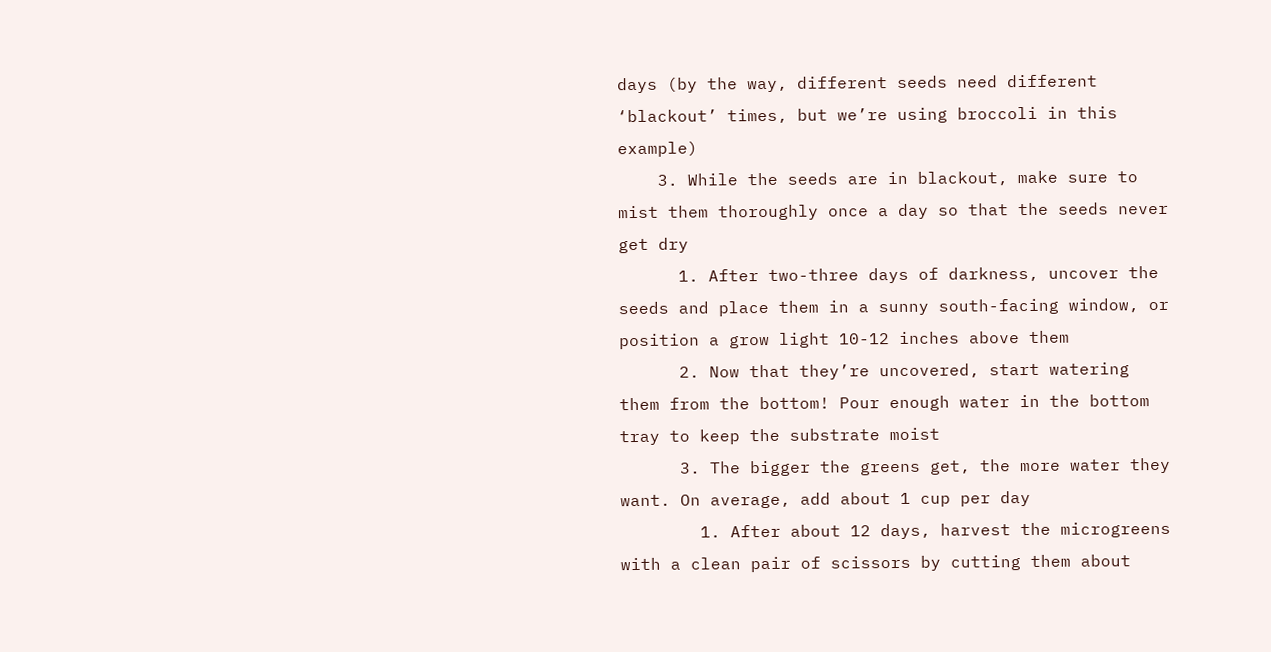days (by the way, different seeds need different ‘blackout’ times, but we’re using broccoli in this example)
    3. While the seeds are in blackout, make sure to mist them thoroughly once a day so that the seeds never get dry
      1. After two-three days of darkness, uncover the seeds and place them in a sunny south-facing window, or position a grow light 10-12 inches above them
      2. Now that they’re uncovered, start watering them from the bottom! Pour enough water in the bottom tray to keep the substrate moist
      3. The bigger the greens get, the more water they want. On average, add about 1 cup per day
        1. After about 12 days, harvest the microgreens with a clean pair of scissors by cutting them about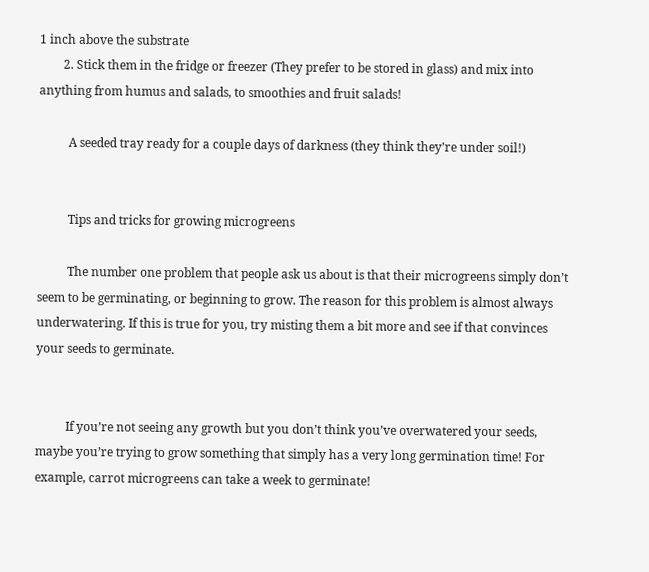1 inch above the substrate
        2. Stick them in the fridge or freezer (They prefer to be stored in glass) and mix into anything from humus and salads, to smoothies and fruit salads!

          A seeded tray ready for a couple days of darkness (they think they’re under soil!)


          Tips and tricks for growing microgreens

          The number one problem that people ask us about is that their microgreens simply don’t seem to be germinating, or beginning to grow. The reason for this problem is almost always underwatering. If this is true for you, try misting them a bit more and see if that convinces your seeds to germinate.


          If you’re not seeing any growth but you don’t think you’ve overwatered your seeds, maybe you’re trying to grow something that simply has a very long germination time! For example, carrot microgreens can take a week to germinate!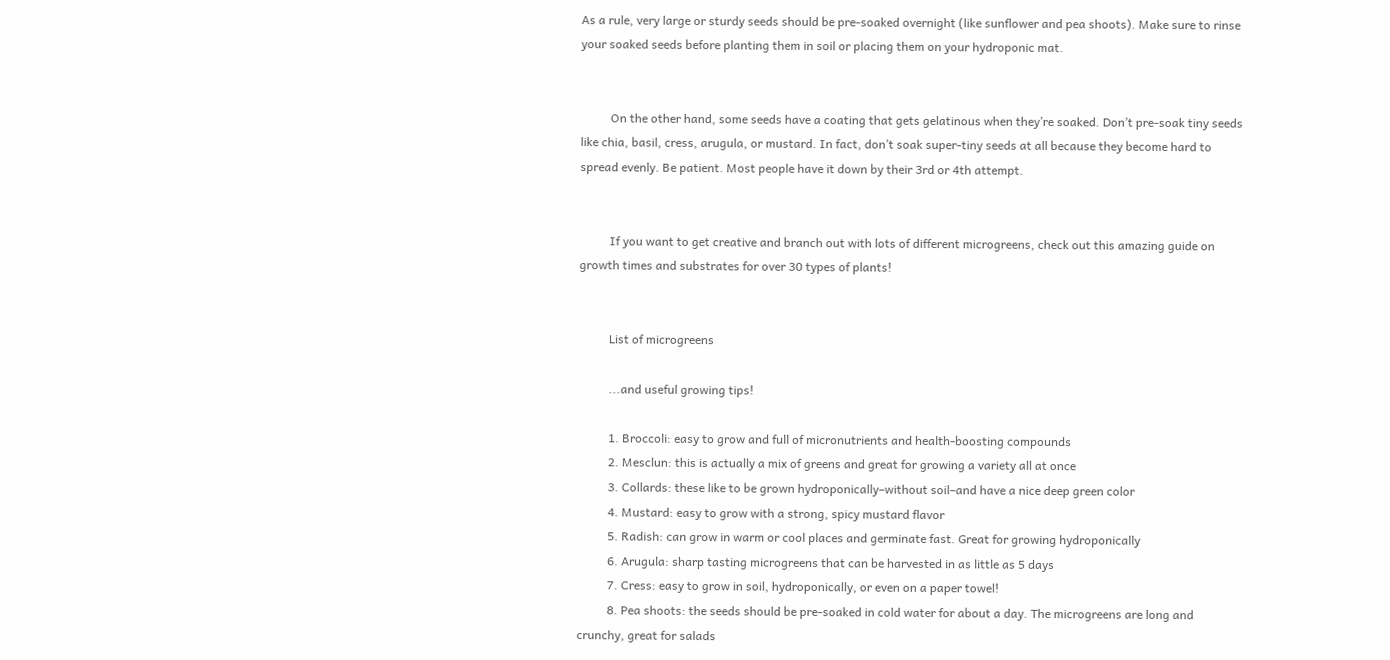As a rule, very large or sturdy seeds should be pre-soaked overnight (like sunflower and pea shoots). Make sure to rinse your soaked seeds before planting them in soil or placing them on your hydroponic mat.


          On the other hand, some seeds have a coating that gets gelatinous when they’re soaked. Don’t pre-soak tiny seeds like chia, basil, cress, arugula, or mustard. In fact, don’t soak super-tiny seeds at all because they become hard to spread evenly. Be patient. Most people have it down by their 3rd or 4th attempt.


          If you want to get creative and branch out with lots of different microgreens, check out this amazing guide on growth times and substrates for over 30 types of plants!


          List of microgreens

          ...and useful growing tips!

          1. Broccoli: easy to grow and full of micronutrients and health-boosting compounds
          2. Mesclun: this is actually a mix of greens and great for growing a variety all at once
          3. Collards: these like to be grown hydroponically–without soil–and have a nice deep green color
          4. Mustard: easy to grow with a strong, spicy mustard flavor
          5. Radish: can grow in warm or cool places and germinate fast. Great for growing hydroponically
          6. Arugula: sharp tasting microgreens that can be harvested in as little as 5 days
          7. Cress: easy to grow in soil, hydroponically, or even on a paper towel!
          8. Pea shoots: the seeds should be pre-soaked in cold water for about a day. The microgreens are long and crunchy, great for salads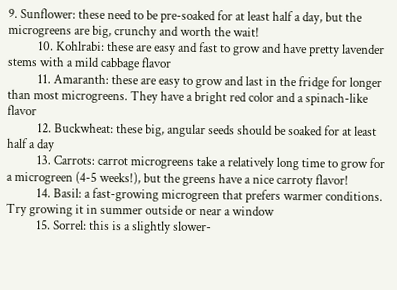9. Sunflower: these need to be pre-soaked for at least half a day, but the microgreens are big, crunchy and worth the wait!
          10. Kohlrabi: these are easy and fast to grow and have pretty lavender stems with a mild cabbage flavor
          11. Amaranth: these are easy to grow and last in the fridge for longer than most microgreens. They have a bright red color and a spinach-like flavor
          12. Buckwheat: these big, angular seeds should be soaked for at least half a day
          13. Carrots: carrot microgreens take a relatively long time to grow for a microgreen (4-5 weeks!), but the greens have a nice carroty flavor!
          14. Basil: a fast-growing microgreen that prefers warmer conditions. Try growing it in summer outside or near a window
          15. Sorrel: this is a slightly slower-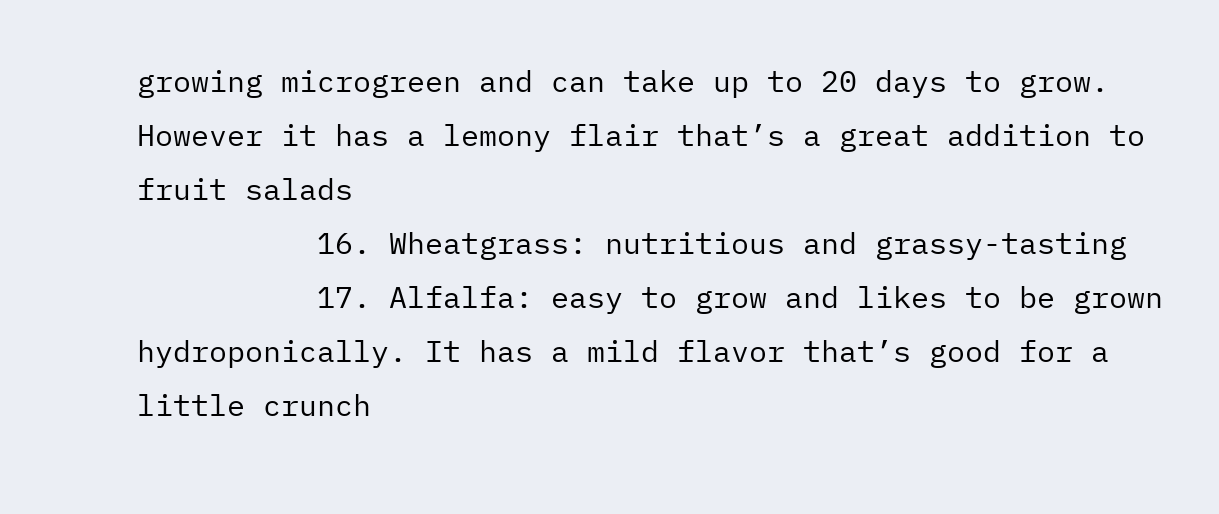growing microgreen and can take up to 20 days to grow. However it has a lemony flair that’s a great addition to fruit salads
          16. Wheatgrass: nutritious and grassy-tasting
          17. Alfalfa: easy to grow and likes to be grown hydroponically. It has a mild flavor that’s good for a little crunch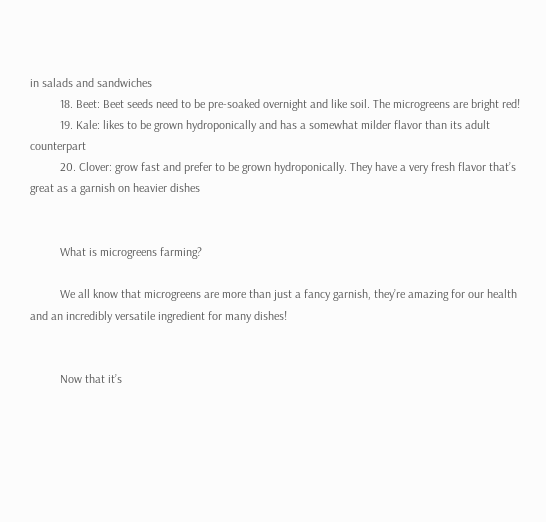in salads and sandwiches
          18. Beet: Beet seeds need to be pre-soaked overnight and like soil. The microgreens are bright red!
          19. Kale: likes to be grown hydroponically and has a somewhat milder flavor than its adult counterpart
          20. Clover: grow fast and prefer to be grown hydroponically. They have a very fresh flavor that’s great as a garnish on heavier dishes


          What is microgreens farming?

          We all know that microgreens are more than just a fancy garnish, they’re amazing for our health and an incredibly versatile ingredient for many dishes!


          Now that it’s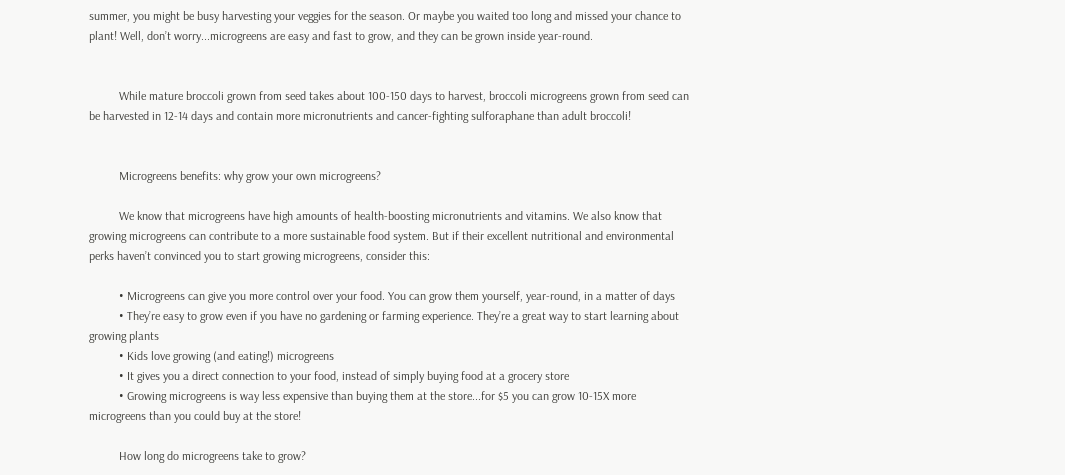summer, you might be busy harvesting your veggies for the season. Or maybe you waited too long and missed your chance to plant! Well, don’t worry...microgreens are easy and fast to grow, and they can be grown inside year-round.


          While mature broccoli grown from seed takes about 100-150 days to harvest, broccoli microgreens grown from seed can be harvested in 12-14 days and contain more micronutrients and cancer-fighting sulforaphane than adult broccoli!


          Microgreens benefits: why grow your own microgreens?

          We know that microgreens have high amounts of health-boosting micronutrients and vitamins. We also know that growing microgreens can contribute to a more sustainable food system. But if their excellent nutritional and environmental perks haven’t convinced you to start growing microgreens, consider this:

          • Microgreens can give you more control over your food. You can grow them yourself, year-round, in a matter of days
          • They’re easy to grow even if you have no gardening or farming experience. They’re a great way to start learning about growing plants
          • Kids love growing (and eating!) microgreens
          • It gives you a direct connection to your food, instead of simply buying food at a grocery store
          • Growing microgreens is way less expensive than buying them at the store...for $5 you can grow 10-15X more microgreens than you could buy at the store!

          How long do microgreens take to grow?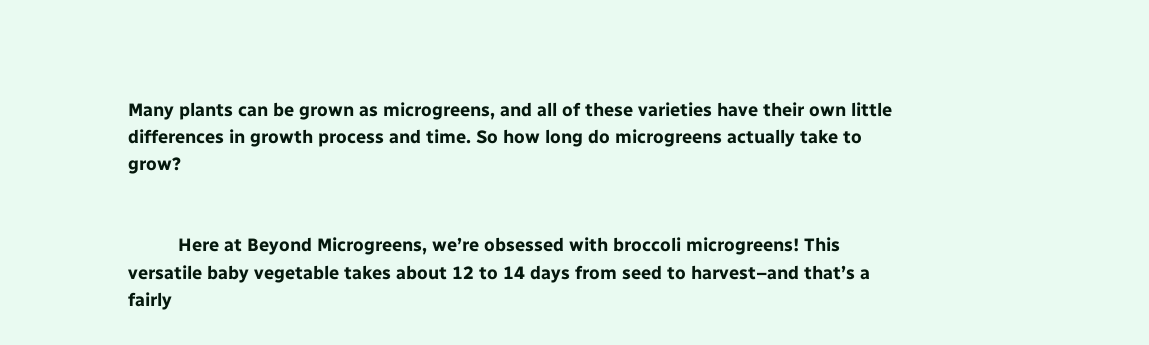Many plants can be grown as microgreens, and all of these varieties have their own little differences in growth process and time. So how long do microgreens actually take to grow?


          Here at Beyond Microgreens, we’re obsessed with broccoli microgreens! This versatile baby vegetable takes about 12 to 14 days from seed to harvest–and that’s a fairly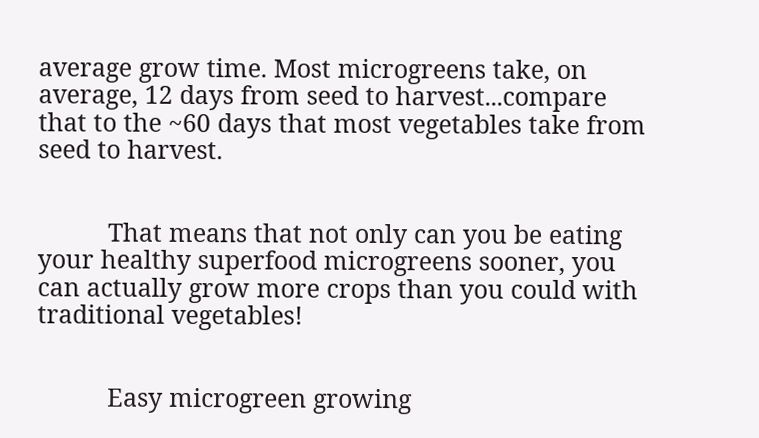average grow time. Most microgreens take, on average, 12 days from seed to harvest...compare that to the ~60 days that most vegetables take from seed to harvest.


          That means that not only can you be eating your healthy superfood microgreens sooner, you can actually grow more crops than you could with traditional vegetables!


          Easy microgreen growing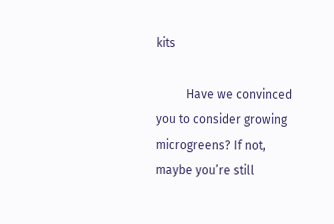kits

          Have we convinced you to consider growing microgreens? If not, maybe you’re still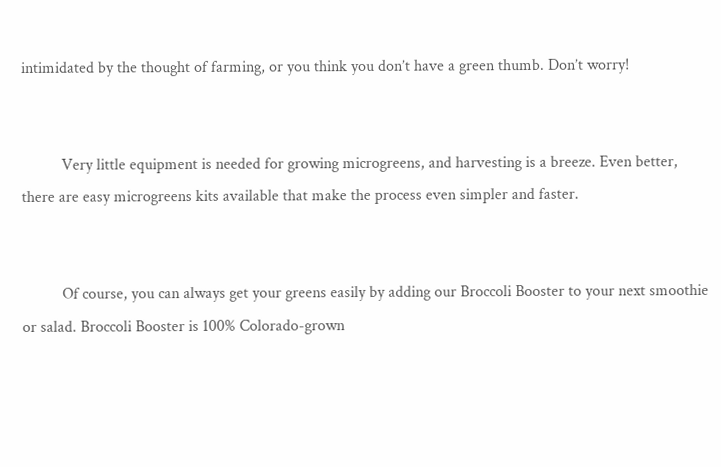intimidated by the thought of farming, or you think you don’t have a green thumb. Don’t worry!


          Very little equipment is needed for growing microgreens, and harvesting is a breeze. Even better, there are easy microgreens kits available that make the process even simpler and faster.


          Of course, you can always get your greens easily by adding our Broccoli Booster to your next smoothie or salad. Broccoli Booster is 100% Colorado-grown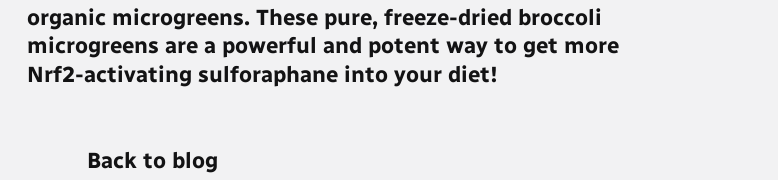organic microgreens. These pure, freeze-dried broccoli microgreens are a powerful and potent way to get more Nrf2-activating sulforaphane into your diet!


          Back to blog